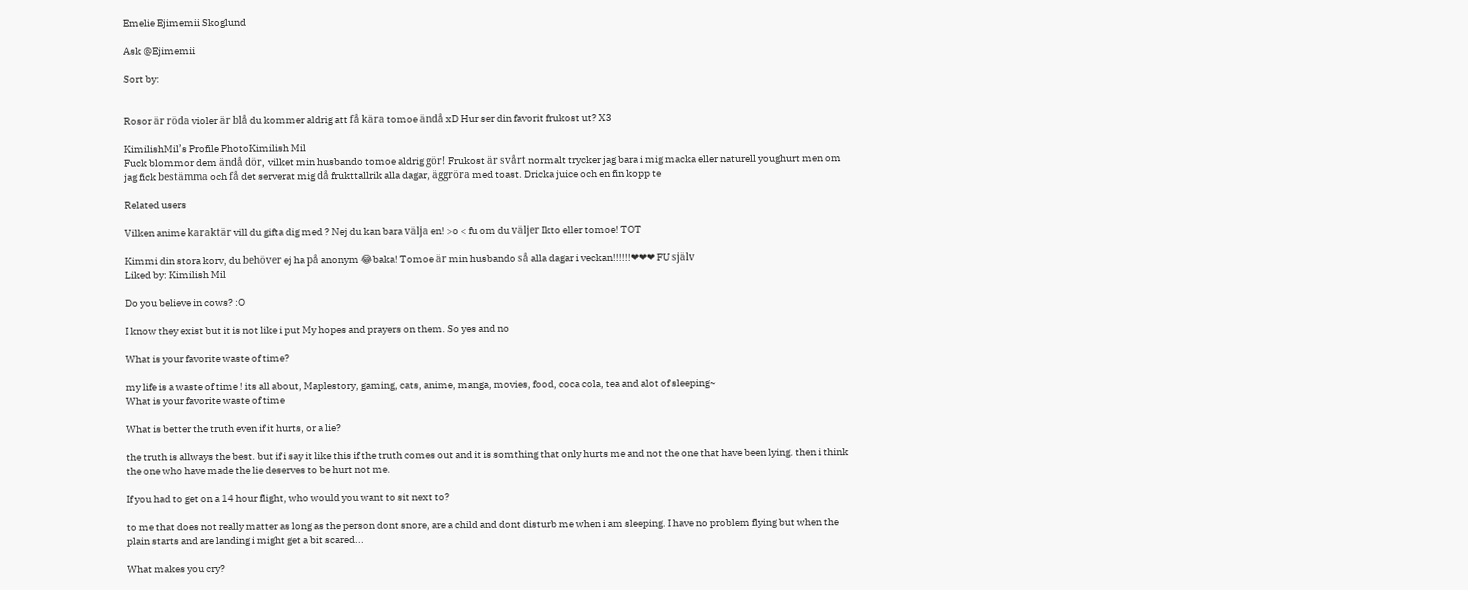Emelie Ejimemii Skoglund

Ask @Ejimemii

Sort by:


Rosor är röda violer är blå du kommer aldrig att få kära tomoe ändå xD Hur ser din favorit frukost ut? X3

KimilishMil’s Profile PhotoKimilish Mil
Fuck blommor dem ändå dör, vilket min husbando tomoe aldrig gör! Frukost är svårt normalt trycker jag bara i mig macka eller naturell youghurt men om jag fick bestämma och få det serverat mig då frukttallrik alla dagar, äggröra med toast. Dricka juice och en fin kopp te

Related users

Vilken anime karaktär vill du gifta dig med ? Nej du kan bara välja en! >o < fu om du väljer Ikto eller tomoe! TOT

Kimmi din stora korv, du behöver ej ha på anonym 😂baka! Tomoe är min husbando så alla dagar i veckan!!!!!!❤❤❤ FU själv
Liked by: Kimilish Mil

Do you believe in cows? :O

I know they exist but it is not like i put My hopes and prayers on them. So yes and no

What is your favorite waste of time?

my life is a waste of time ! its all about, Maplestory, gaming, cats, anime, manga, movies, food, coca cola, tea and alot of sleeping~
What is your favorite waste of time

What is better the truth even if it hurts, or a lie?

the truth is allways the best. but if i say it like this if the truth comes out and it is somthing that only hurts me and not the one that have been lying. then i think the one who have made the lie deserves to be hurt not me.

If you had to get on a 14 hour flight, who would you want to sit next to?

to me that does not really matter as long as the person dont snore, are a child and dont disturb me when i am sleeping. I have no problem flying but when the plain starts and are landing i might get a bit scared...

What makes you cry?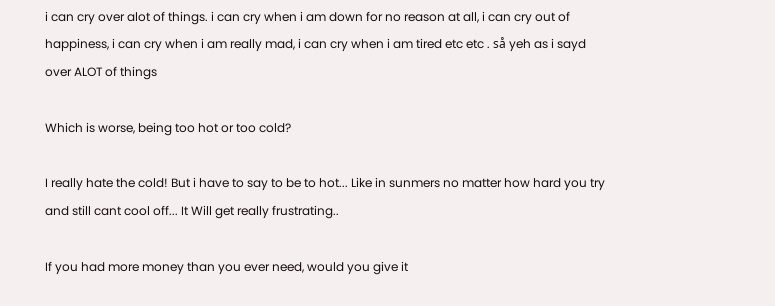i can cry over alot of things. i can cry when i am down for no reason at all, i can cry out of happiness, i can cry when i am really mad, i can cry when i am tired etc etc . så yeh as i sayd over ALOT of things

Which is worse, being too hot or too cold?

I really hate the cold! But i have to say to be to hot... Like in sunmers no matter how hard you try and still cant cool off... It Will get really frustrating..

If you had more money than you ever need, would you give it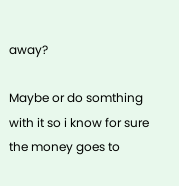away?

Maybe or do somthing with it so i know for sure the money goes to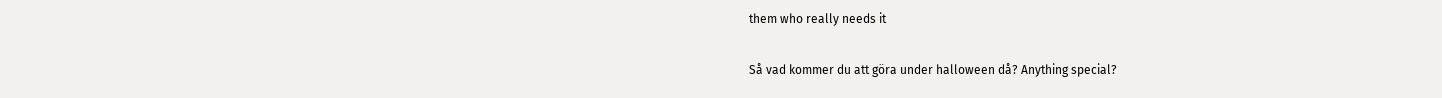them who really needs it

Så vad kommer du att göra under halloween då? Anything special?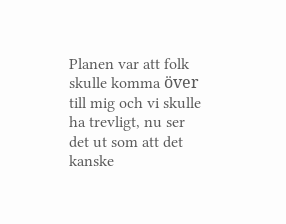Planen var att folk skulle komma över till mig och vi skulle ha trevligt, nu ser det ut som att det kanske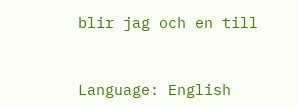blir jag och en till


Language: English